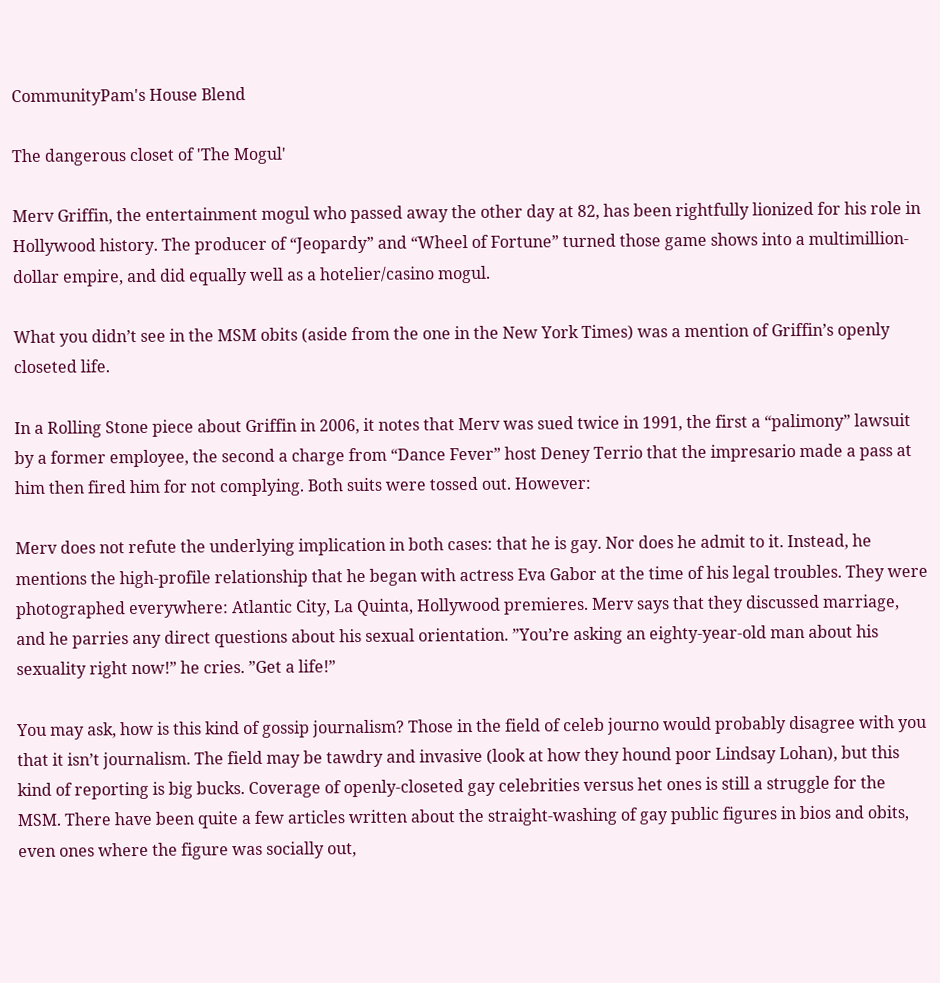CommunityPam's House Blend

The dangerous closet of 'The Mogul'

Merv Griffin, the entertainment mogul who passed away the other day at 82, has been rightfully lionized for his role in Hollywood history. The producer of “Jeopardy” and “Wheel of Fortune” turned those game shows into a multimillion-dollar empire, and did equally well as a hotelier/casino mogul.

What you didn’t see in the MSM obits (aside from the one in the New York Times) was a mention of Griffin’s openly closeted life.

In a Rolling Stone piece about Griffin in 2006, it notes that Merv was sued twice in 1991, the first a “palimony” lawsuit by a former employee, the second a charge from “Dance Fever” host Deney Terrio that the impresario made a pass at him then fired him for not complying. Both suits were tossed out. However:

Merv does not refute the underlying implication in both cases: that he is gay. Nor does he admit to it. Instead, he mentions the high-profile relationship that he began with actress Eva Gabor at the time of his legal troubles. They were photographed everywhere: Atlantic City, La Quinta, Hollywood premieres. Merv says that they discussed marriage, and he parries any direct questions about his sexual orientation. ”You’re asking an eighty-year-old man about his sexuality right now!” he cries. ”Get a life!”

You may ask, how is this kind of gossip journalism? Those in the field of celeb journo would probably disagree with you that it isn’t journalism. The field may be tawdry and invasive (look at how they hound poor Lindsay Lohan), but this kind of reporting is big bucks. Coverage of openly-closeted gay celebrities versus het ones is still a struggle for the MSM. There have been quite a few articles written about the straight-washing of gay public figures in bios and obits, even ones where the figure was socially out,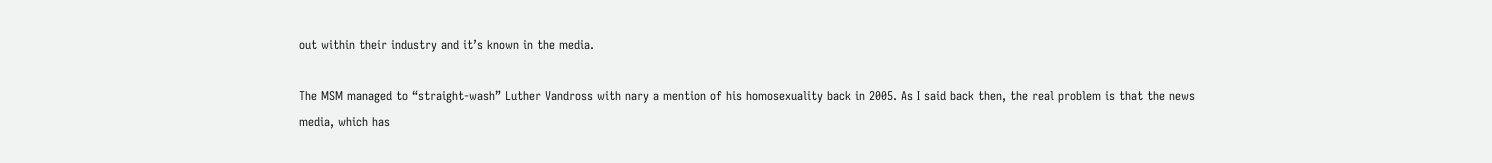out within their industry and it’s known in the media.

The MSM managed to “straight-wash” Luther Vandross with nary a mention of his homosexuality back in 2005. As I said back then, the real problem is that the news media, which has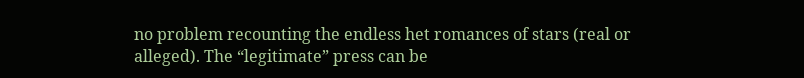no problem recounting the endless het romances of stars (real or alleged). The “legitimate” press can be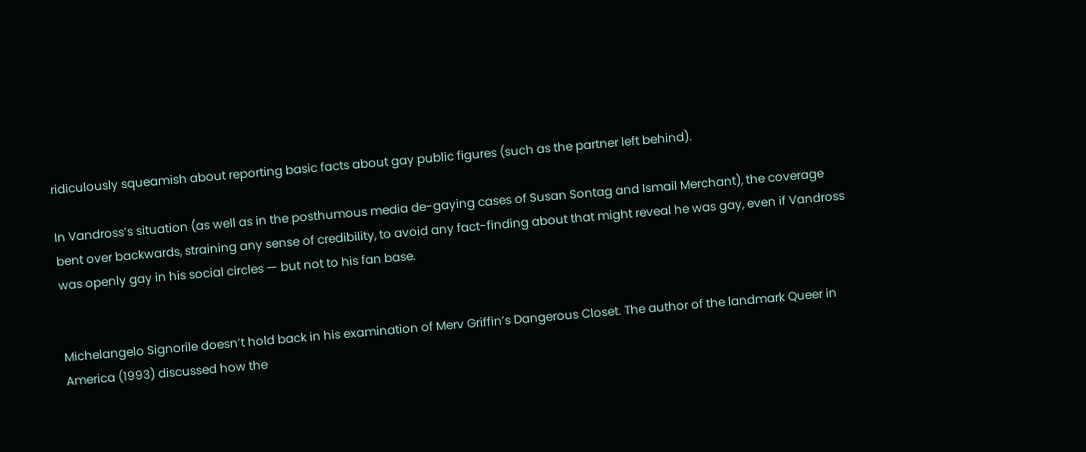ridiculously squeamish about reporting basic facts about gay public figures (such as the partner left behind).

In Vandross’s situation (as well as in the posthumous media de-gaying cases of Susan Sontag and Ismail Merchant), the coverage bent over backwards, straining any sense of credibility, to avoid any fact-finding about that might reveal he was gay, even if Vandross was openly gay in his social circles — but not to his fan base.


Michelangelo Signorile doesn’t hold back in his examination of Merv Griffin’s Dangerous Closet. The author of the landmark Queer in America (1993) discussed how the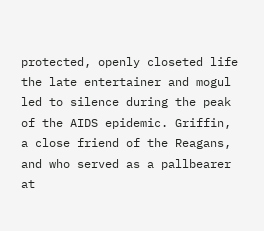protected, openly closeted life the late entertainer and mogul led to silence during the peak of the AIDS epidemic. Griffin, a close friend of the Reagans, and who served as a pallbearer at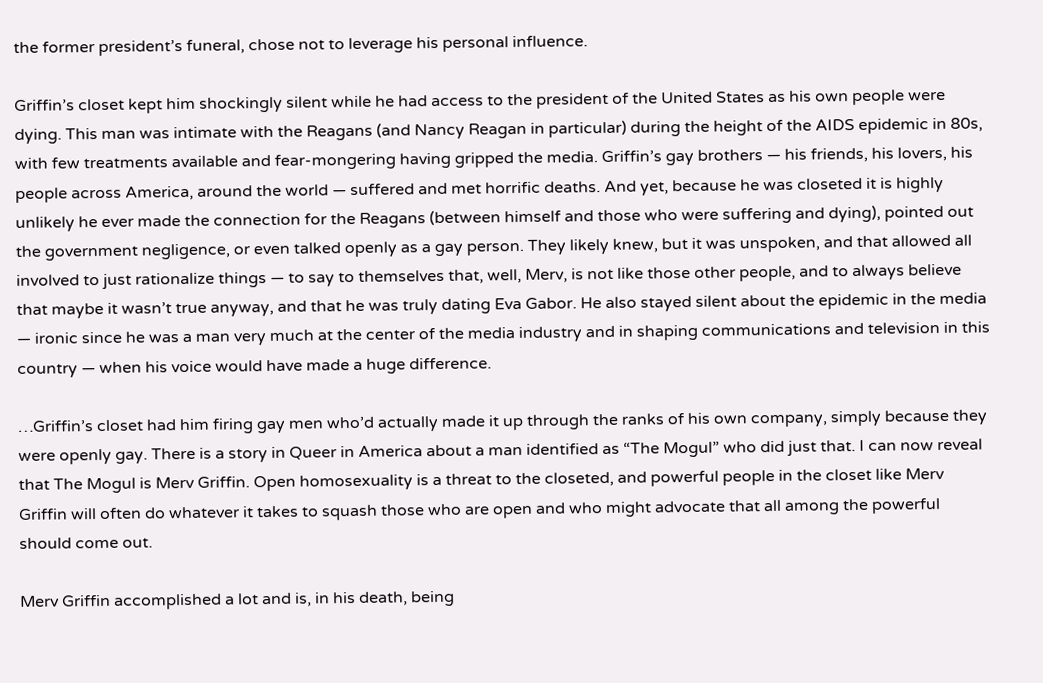the former president’s funeral, chose not to leverage his personal influence.

Griffin’s closet kept him shockingly silent while he had access to the president of the United States as his own people were dying. This man was intimate with the Reagans (and Nancy Reagan in particular) during the height of the AIDS epidemic in 80s, with few treatments available and fear-mongering having gripped the media. Griffin’s gay brothers — his friends, his lovers, his people across America, around the world — suffered and met horrific deaths. And yet, because he was closeted it is highly unlikely he ever made the connection for the Reagans (between himself and those who were suffering and dying), pointed out the government negligence, or even talked openly as a gay person. They likely knew, but it was unspoken, and that allowed all involved to just rationalize things — to say to themselves that, well, Merv, is not like those other people, and to always believe that maybe it wasn’t true anyway, and that he was truly dating Eva Gabor. He also stayed silent about the epidemic in the media — ironic since he was a man very much at the center of the media industry and in shaping communications and television in this country — when his voice would have made a huge difference.

…Griffin’s closet had him firing gay men who’d actually made it up through the ranks of his own company, simply because they were openly gay. There is a story in Queer in America about a man identified as “The Mogul” who did just that. I can now reveal that The Mogul is Merv Griffin. Open homosexuality is a threat to the closeted, and powerful people in the closet like Merv Griffin will often do whatever it takes to squash those who are open and who might advocate that all among the powerful should come out.

Merv Griffin accomplished a lot and is, in his death, being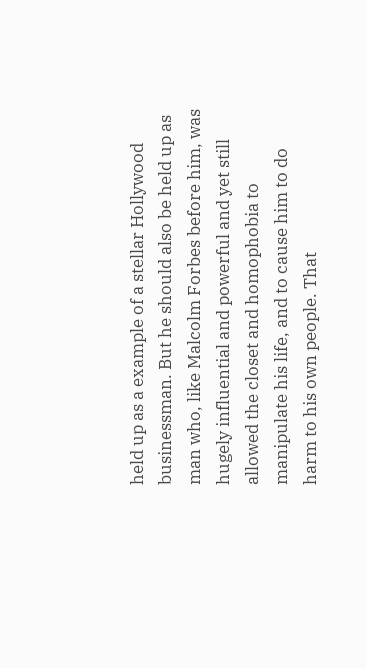held up as a example of a stellar Hollywood businessman. But he should also be held up as man who, like Malcolm Forbes before him, was hugely influential and powerful and yet still allowed the closet and homophobia to manipulate his life, and to cause him to do harm to his own people. That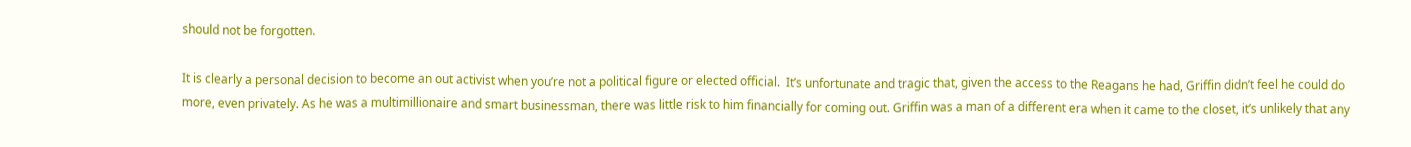should not be forgotten.

It is clearly a personal decision to become an out activist when you’re not a political figure or elected official.  It’s unfortunate and tragic that, given the access to the Reagans he had, Griffin didn’t feel he could do more, even privately. As he was a multimillionaire and smart businessman, there was little risk to him financially for coming out. Griffin was a man of a different era when it came to the closet, it’s unlikely that any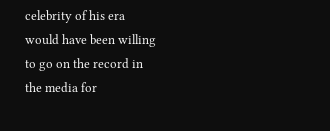celebrity of his era would have been willing to go on the record in the media for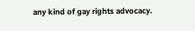any kind of gay rights advocacy.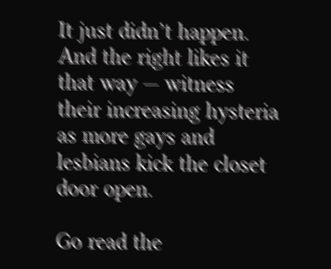It just didn’t happen. And the right likes it that way — witness their increasing hysteria as more gays and lesbians kick the closet door open.

Go read the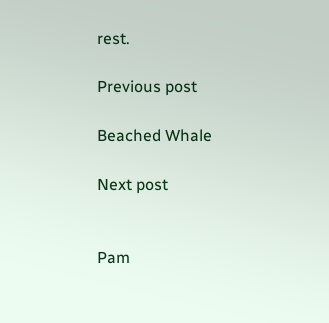rest.

Previous post

Beached Whale

Next post


Pam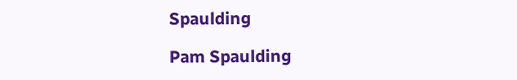Spaulding

Pam Spaulding